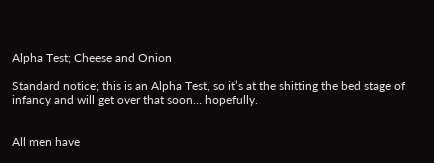Alpha Test; Cheese and Onion

Standard notice; this is an Alpha Test, so it’s at the shitting the bed stage of infancy and will get over that soon… hopefully.


All men have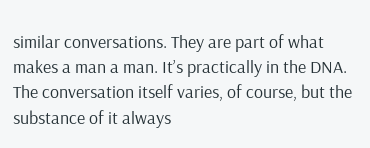similar conversations. They are part of what makes a man a man. It’s practically in the DNA. The conversation itself varies, of course, but the substance of it always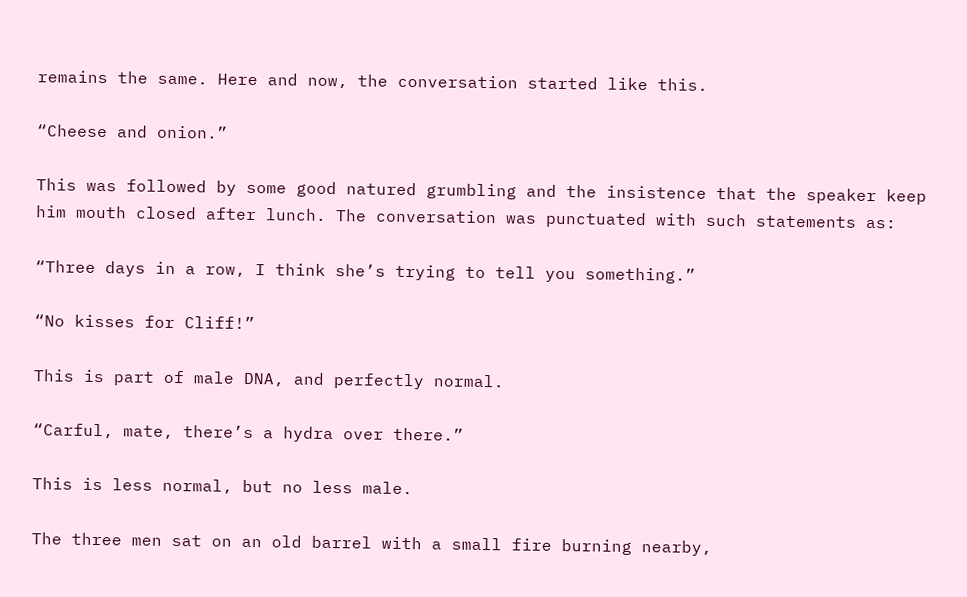remains the same. Here and now, the conversation started like this.

“Cheese and onion.”

This was followed by some good natured grumbling and the insistence that the speaker keep him mouth closed after lunch. The conversation was punctuated with such statements as:

“Three days in a row, I think she’s trying to tell you something.”

“No kisses for Cliff!”

This is part of male DNA, and perfectly normal.

“Carful, mate, there’s a hydra over there.”

This is less normal, but no less male.

The three men sat on an old barrel with a small fire burning nearby,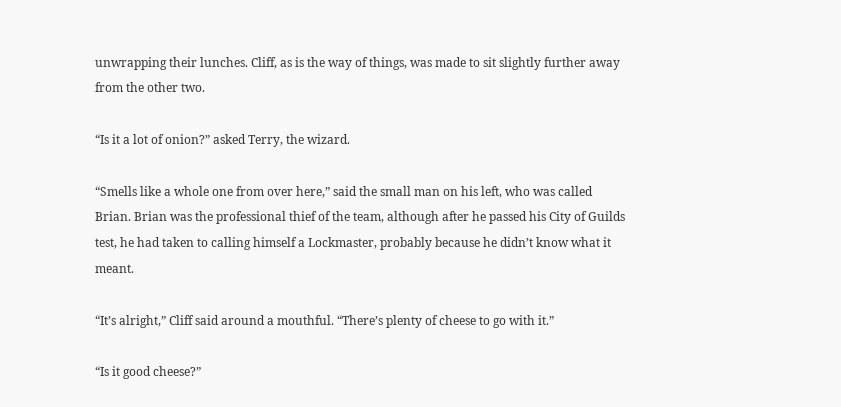unwrapping their lunches. Cliff, as is the way of things, was made to sit slightly further away from the other two.

“Is it a lot of onion?” asked Terry, the wizard.

“Smells like a whole one from over here,” said the small man on his left, who was called Brian. Brian was the professional thief of the team, although after he passed his City of Guilds test, he had taken to calling himself a Lockmaster, probably because he didn’t know what it meant.

“It’s alright,” Cliff said around a mouthful. “There’s plenty of cheese to go with it.”

“Is it good cheese?”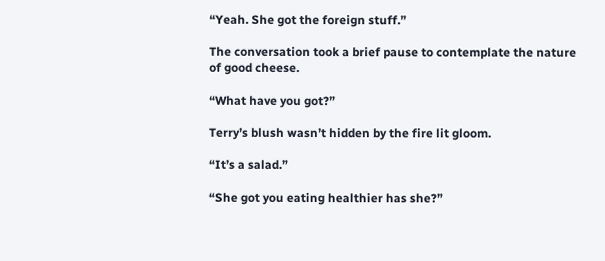“Yeah. She got the foreign stuff.”

The conversation took a brief pause to contemplate the nature of good cheese.

“What have you got?”

Terry’s blush wasn’t hidden by the fire lit gloom.

“It’s a salad.”

“She got you eating healthier has she?”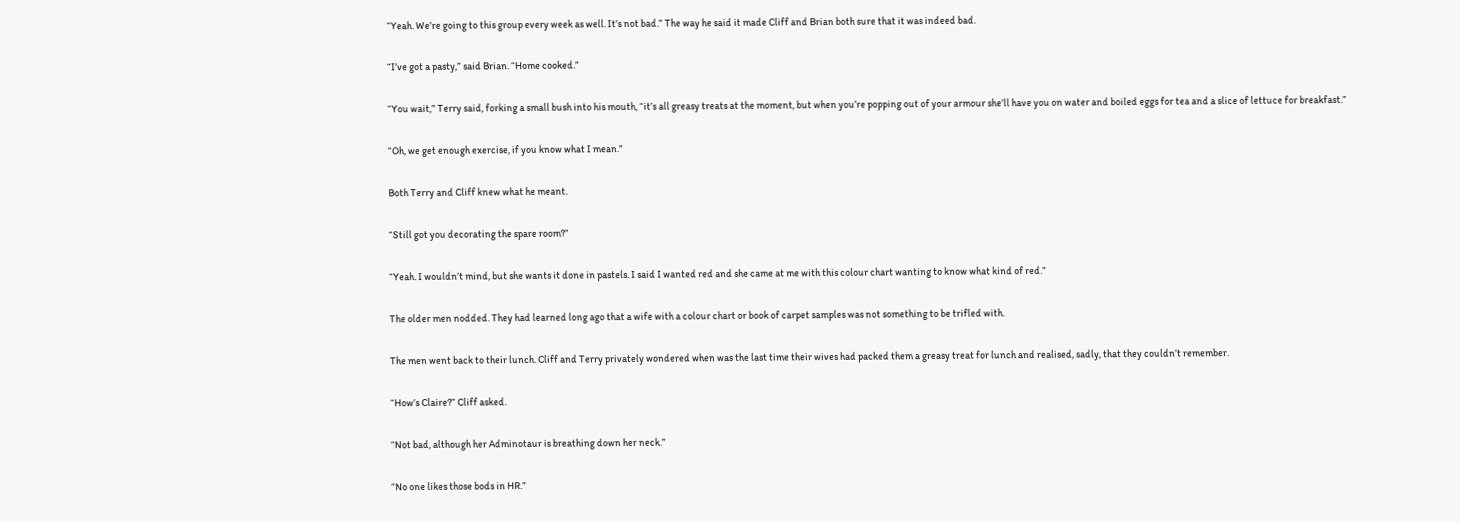“Yeah. We’re going to this group every week as well. It’s not bad.” The way he said it made Cliff and Brian both sure that it was indeed bad.

“I’ve got a pasty,” said Brian. “Home cooked.”

“You wait,” Terry said, forking a small bush into his mouth, “it’s all greasy treats at the moment, but when you’re popping out of your armour she’ll have you on water and boiled eggs for tea and a slice of lettuce for breakfast.”

“Oh, we get enough exercise, if you know what I mean.”

Both Terry and Cliff knew what he meant.

“Still got you decorating the spare room?”

“Yeah. I wouldn’t mind, but she wants it done in pastels. I said I wanted red and she came at me with this colour chart wanting to know what kind of red.”

The older men nodded. They had learned long ago that a wife with a colour chart or book of carpet samples was not something to be trifled with.

The men went back to their lunch. Cliff and Terry privately wondered when was the last time their wives had packed them a greasy treat for lunch and realised, sadly, that they couldn’t remember.

“How’s Claire?” Cliff asked.

“Not bad, although her Adminotaur is breathing down her neck.”

“No one likes those bods in HR.”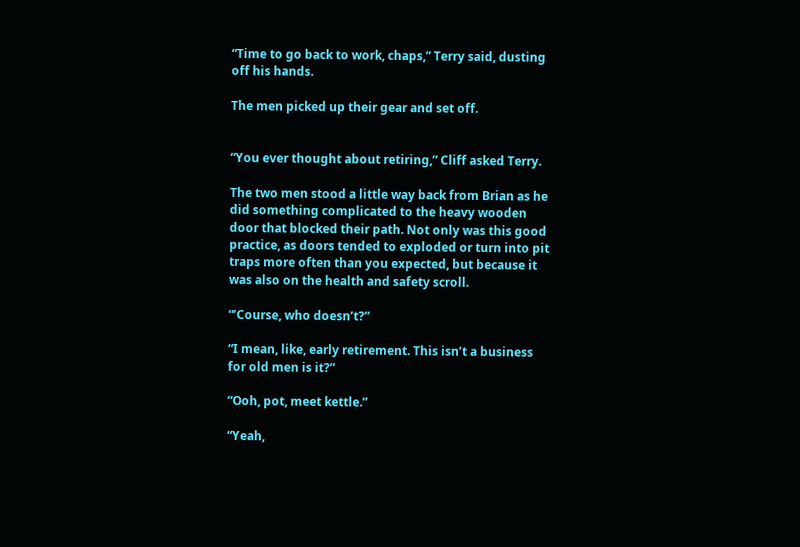“Time to go back to work, chaps,” Terry said, dusting off his hands.

The men picked up their gear and set off.


“You ever thought about retiring,” Cliff asked Terry.

The two men stood a little way back from Brian as he did something complicated to the heavy wooden door that blocked their path. Not only was this good practice, as doors tended to exploded or turn into pit traps more often than you expected, but because it was also on the health and safety scroll.

“’Course, who doesn’t?”

“I mean, like, early retirement. This isn’t a business for old men is it?”

“Ooh, pot, meet kettle.”

“Yeah,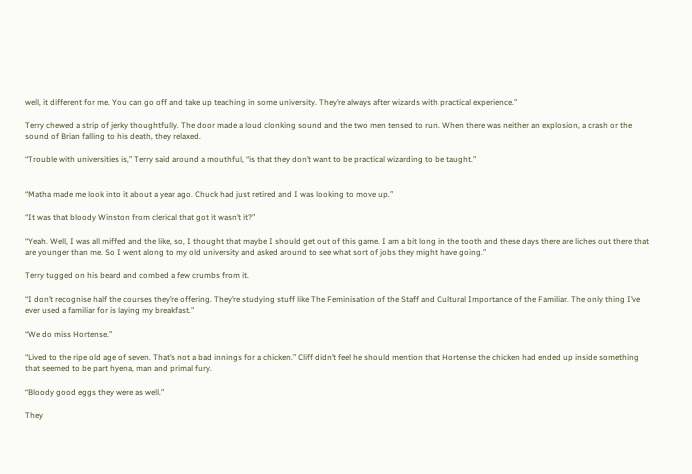well, it different for me. You can go off and take up teaching in some university. They’re always after wizards with practical experience.”

Terry chewed a strip of jerky thoughtfully. The door made a loud clonking sound and the two men tensed to run. When there was neither an explosion, a crash or the sound of Brian falling to his death, they relaxed.

“Trouble with universities is,” Terry said around a mouthful, “is that they don’t want to be practical wizarding to be taught.”


“Matha made me look into it about a year ago. Chuck had just retired and I was looking to move up.”

“It was that bloody Winston from clerical that got it wasn’t it?”

“Yeah. Well, I was all miffed and the like, so, I thought that maybe I should get out of this game. I am a bit long in the tooth and these days there are liches out there that are younger than me. So I went along to my old university and asked around to see what sort of jobs they might have going.”

Terry tugged on his beard and combed a few crumbs from it.

“I don’t recognise half the courses they’re offering. They’re studying stuff like The Feminisation of the Staff and Cultural Importance of the Familiar. The only thing I’ve ever used a familiar for is laying my breakfast.”

“We do miss Hortense.”

“Lived to the ripe old age of seven. That’s not a bad innings for a chicken.” Cliff didn’t feel he should mention that Hortense the chicken had ended up inside something that seemed to be part hyena, man and primal fury.

“Bloody good eggs they were as well.”

They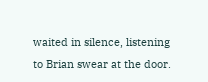waited in silence, listening to Brian swear at the door.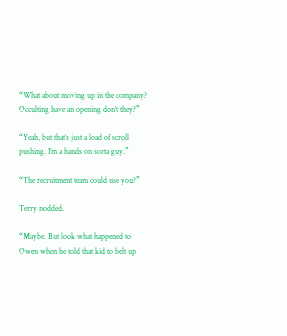“What about moving up in the company? Occulting have an opening don’t they?”

“Yeah, but that’s just a load of scroll pushing. I’m a hands on sorta guy.”

“The recruitment team could use you?”

Terry nodded.

“Maybe. But look what happened to Owen when he told that kid to belt up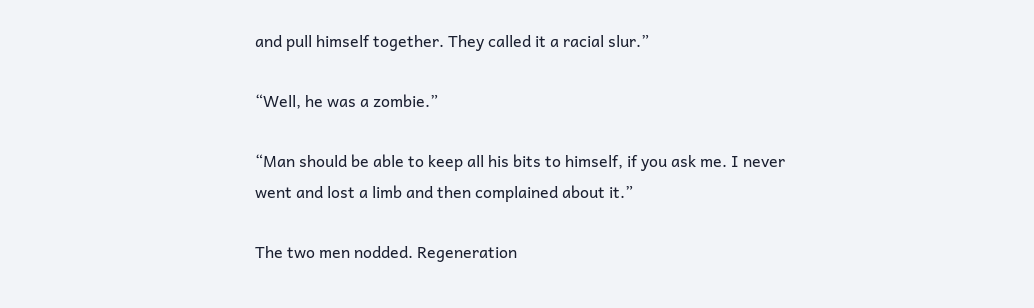and pull himself together. They called it a racial slur.”

“Well, he was a zombie.”

“Man should be able to keep all his bits to himself, if you ask me. I never went and lost a limb and then complained about it.”

The two men nodded. Regeneration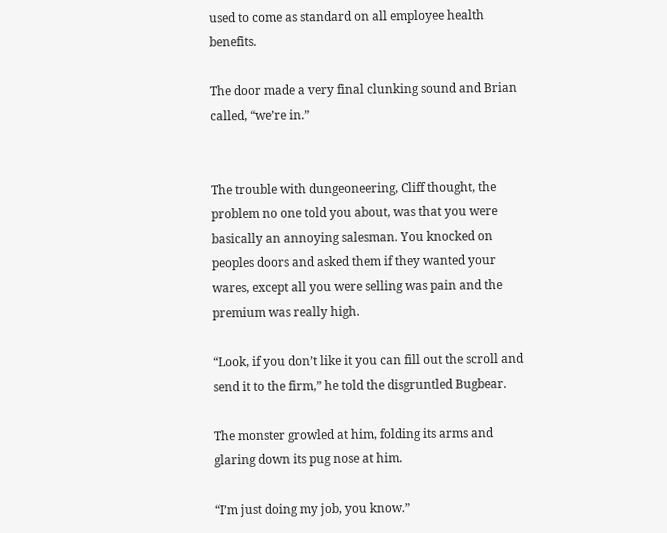used to come as standard on all employee health benefits.

The door made a very final clunking sound and Brian called, “we’re in.”


The trouble with dungeoneering, Cliff thought, the problem no one told you about, was that you were basically an annoying salesman. You knocked on peoples doors and asked them if they wanted your wares, except all you were selling was pain and the premium was really high.

“Look, if you don’t like it you can fill out the scroll and send it to the firm,” he told the disgruntled Bugbear.

The monster growled at him, folding its arms and glaring down its pug nose at him.

“I’m just doing my job, you know.”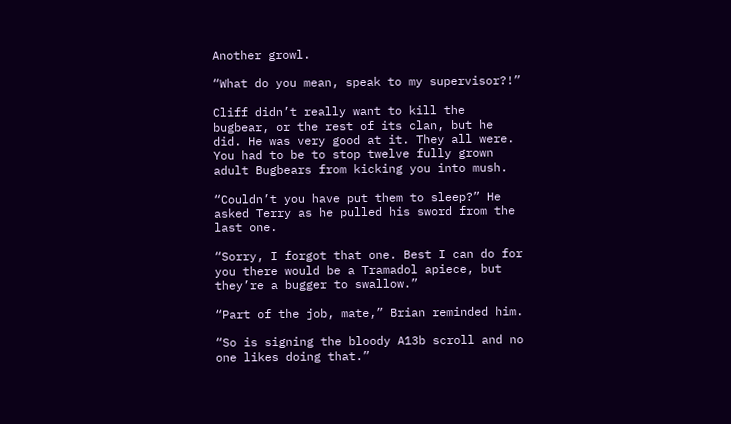Another growl.

“What do you mean, speak to my supervisor?!”

Cliff didn’t really want to kill the bugbear, or the rest of its clan, but he did. He was very good at it. They all were. You had to be to stop twelve fully grown adult Bugbears from kicking you into mush.

“Couldn’t you have put them to sleep?” He asked Terry as he pulled his sword from the last one.

“Sorry, I forgot that one. Best I can do for you there would be a Tramadol apiece, but they’re a bugger to swallow.”

“Part of the job, mate,” Brian reminded him.

“So is signing the bloody A13b scroll and no one likes doing that.”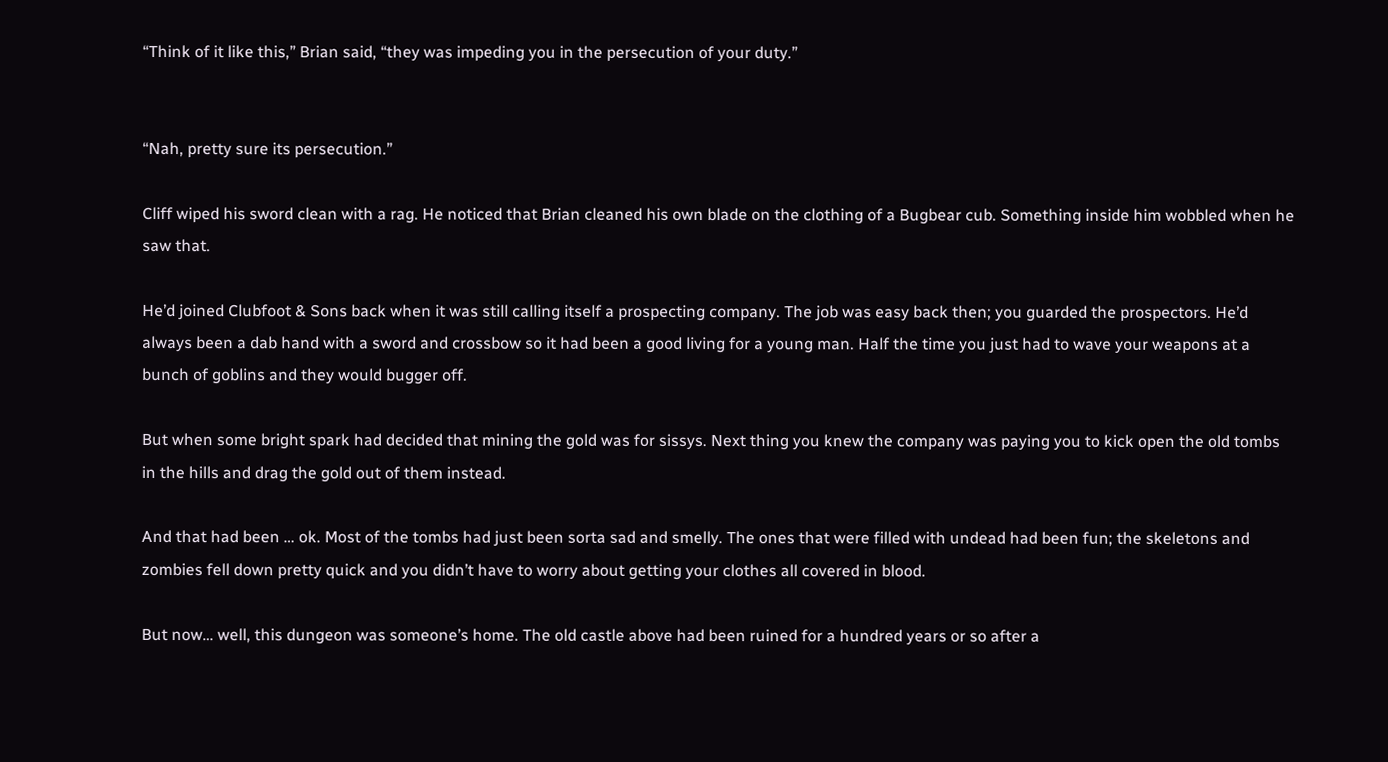“Think of it like this,” Brian said, “they was impeding you in the persecution of your duty.”


“Nah, pretty sure its persecution.”

Cliff wiped his sword clean with a rag. He noticed that Brian cleaned his own blade on the clothing of a Bugbear cub. Something inside him wobbled when he saw that.

He’d joined Clubfoot & Sons back when it was still calling itself a prospecting company. The job was easy back then; you guarded the prospectors. He’d always been a dab hand with a sword and crossbow so it had been a good living for a young man. Half the time you just had to wave your weapons at a bunch of goblins and they would bugger off.

But when some bright spark had decided that mining the gold was for sissys. Next thing you knew the company was paying you to kick open the old tombs in the hills and drag the gold out of them instead.

And that had been … ok. Most of the tombs had just been sorta sad and smelly. The ones that were filled with undead had been fun; the skeletons and zombies fell down pretty quick and you didn’t have to worry about getting your clothes all covered in blood.

But now… well, this dungeon was someone’s home. The old castle above had been ruined for a hundred years or so after a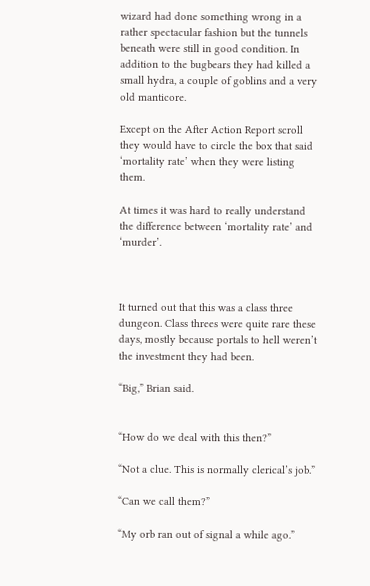wizard had done something wrong in a rather spectacular fashion but the tunnels beneath were still in good condition. In addition to the bugbears they had killed a small hydra, a couple of goblins and a very old manticore.

Except on the After Action Report scroll they would have to circle the box that said ‘mortality rate’ when they were listing them.

At times it was hard to really understand the difference between ‘mortality rate’ and ‘murder’.



It turned out that this was a class three dungeon. Class threes were quite rare these days, mostly because portals to hell weren’t the investment they had been.

“Big,” Brian said.


“How do we deal with this then?”

“Not a clue. This is normally clerical’s job.”

“Can we call them?”

“My orb ran out of signal a while ago.”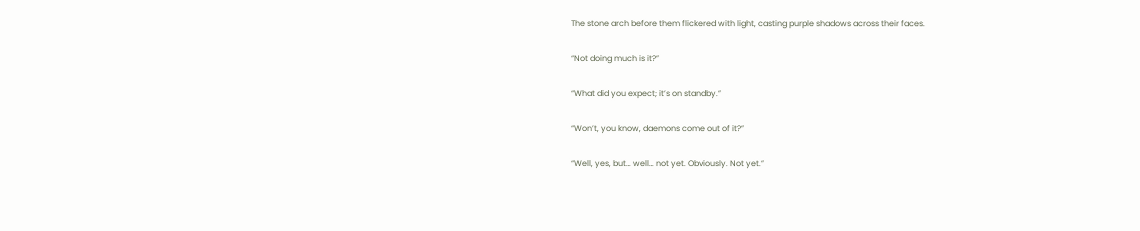The stone arch before them flickered with light, casting purple shadows across their faces.

“Not doing much is it?”

“What did you expect; it’s on standby.”

“Won’t, you know, daemons come out of it?”

“Well, yes, but… well… not yet. Obviously. Not yet.”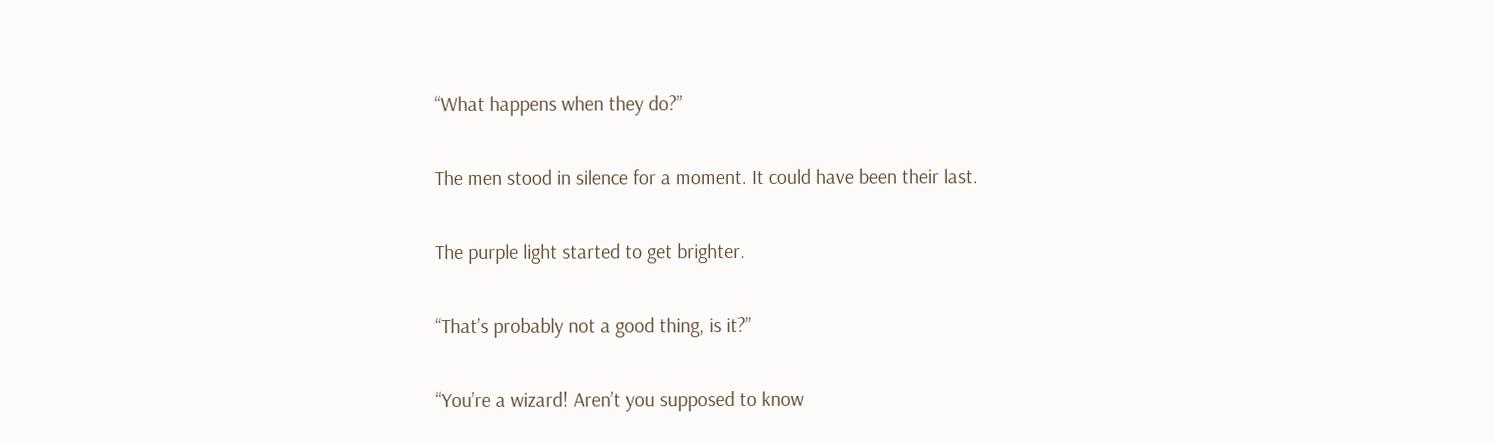“What happens when they do?”

The men stood in silence for a moment. It could have been their last.

The purple light started to get brighter.

“That’s probably not a good thing, is it?”

“You’re a wizard! Aren’t you supposed to know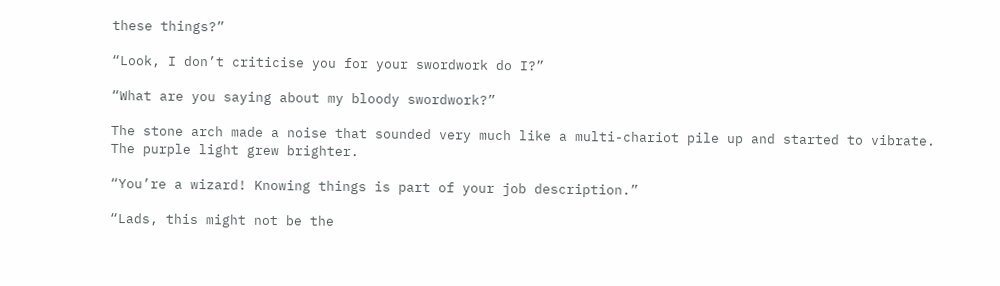these things?”

“Look, I don’t criticise you for your swordwork do I?”

“What are you saying about my bloody swordwork?”

The stone arch made a noise that sounded very much like a multi-chariot pile up and started to vibrate. The purple light grew brighter.

“You’re a wizard! Knowing things is part of your job description.”

“Lads, this might not be the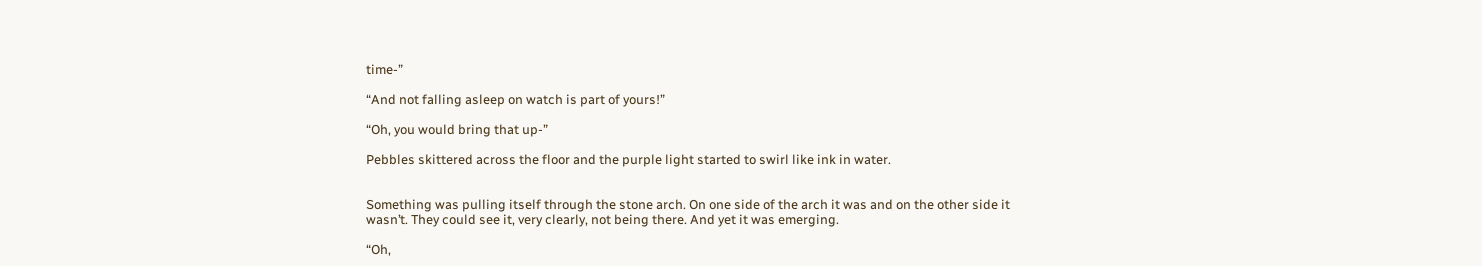time-”

“And not falling asleep on watch is part of yours!”

“Oh, you would bring that up-”

Pebbles skittered across the floor and the purple light started to swirl like ink in water.


Something was pulling itself through the stone arch. On one side of the arch it was and on the other side it wasn’t. They could see it, very clearly, not being there. And yet it was emerging.

“Oh,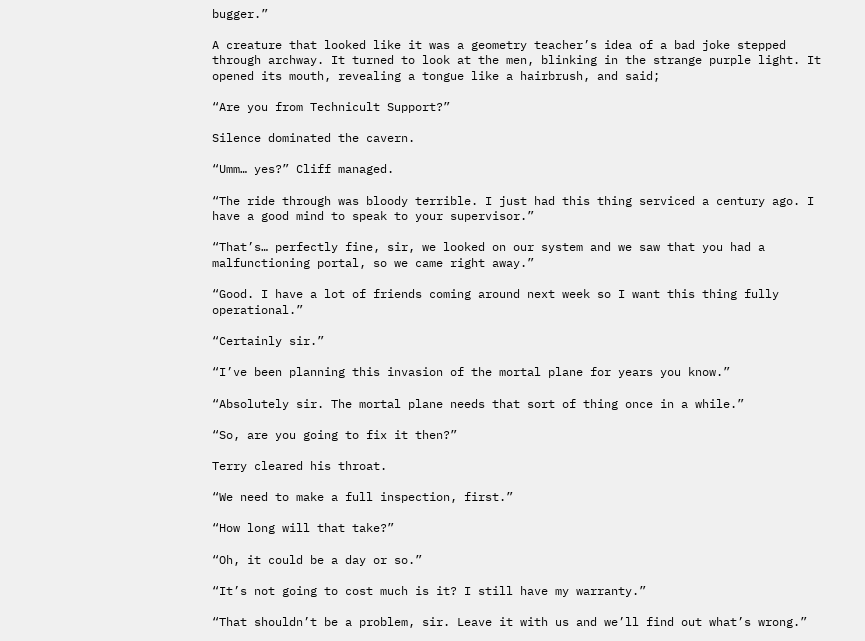bugger.”

A creature that looked like it was a geometry teacher’s idea of a bad joke stepped through archway. It turned to look at the men, blinking in the strange purple light. It opened its mouth, revealing a tongue like a hairbrush, and said;

“Are you from Technicult Support?”

Silence dominated the cavern.

“Umm… yes?” Cliff managed.

“The ride through was bloody terrible. I just had this thing serviced a century ago. I have a good mind to speak to your supervisor.”

“That’s… perfectly fine, sir, we looked on our system and we saw that you had a malfunctioning portal, so we came right away.”

“Good. I have a lot of friends coming around next week so I want this thing fully operational.”

“Certainly sir.”

“I’ve been planning this invasion of the mortal plane for years you know.”

“Absolutely sir. The mortal plane needs that sort of thing once in a while.”

“So, are you going to fix it then?”

Terry cleared his throat.

“We need to make a full inspection, first.”

“How long will that take?”

“Oh, it could be a day or so.”

“It’s not going to cost much is it? I still have my warranty.”

“That shouldn’t be a problem, sir. Leave it with us and we’ll find out what’s wrong.”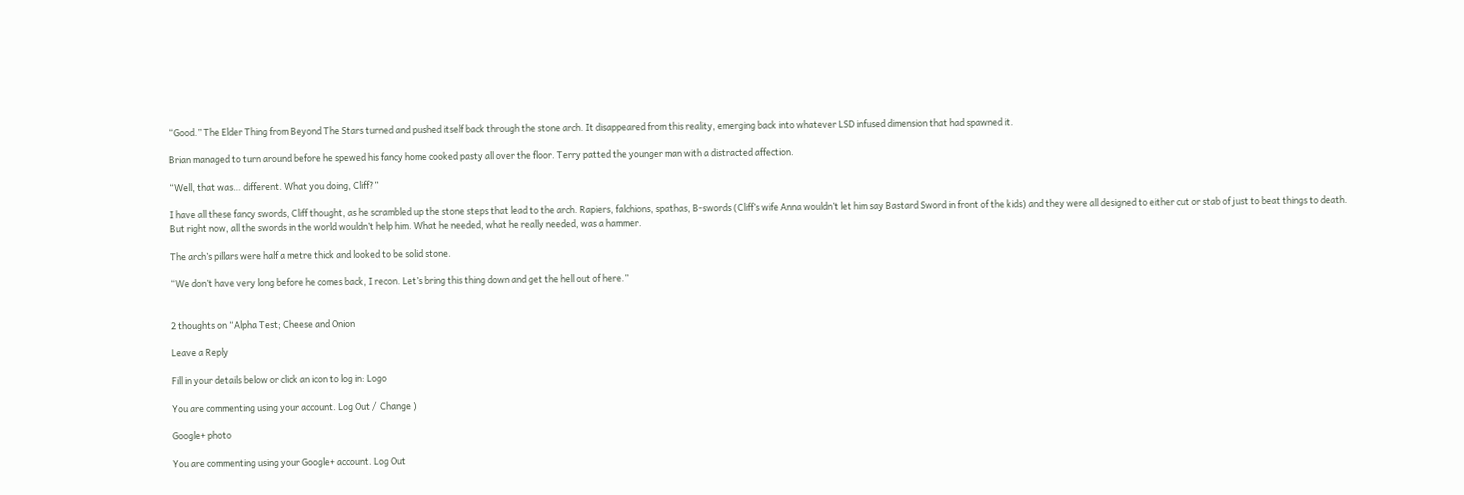“Good.” The Elder Thing from Beyond The Stars turned and pushed itself back through the stone arch. It disappeared from this reality, emerging back into whatever LSD infused dimension that had spawned it.

Brian managed to turn around before he spewed his fancy home cooked pasty all over the floor. Terry patted the younger man with a distracted affection.

“Well, that was… different. What you doing, Cliff?”

I have all these fancy swords, Cliff thought, as he scrambled up the stone steps that lead to the arch. Rapiers, falchions, spathas, B-swords (Cliff’s wife Anna wouldn’t let him say Bastard Sword in front of the kids) and they were all designed to either cut or stab of just to beat things to death. But right now, all the swords in the world wouldn’t help him. What he needed, what he really needed, was a hammer.

The arch’s pillars were half a metre thick and looked to be solid stone.

“We don’t have very long before he comes back, I recon. Let’s bring this thing down and get the hell out of here.”


2 thoughts on “Alpha Test; Cheese and Onion

Leave a Reply

Fill in your details below or click an icon to log in: Logo

You are commenting using your account. Log Out /  Change )

Google+ photo

You are commenting using your Google+ account. Log Out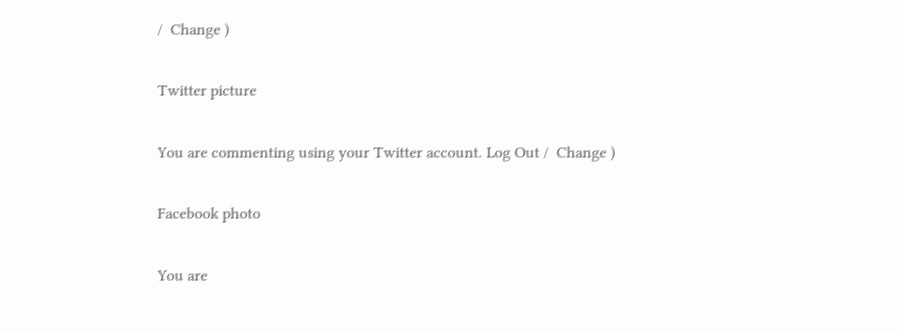/  Change )

Twitter picture

You are commenting using your Twitter account. Log Out /  Change )

Facebook photo

You are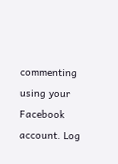commenting using your Facebook account. Log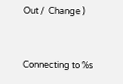Out /  Change )


Connecting to %s